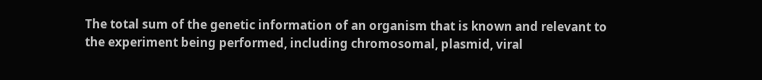The total sum of the genetic information of an organism that is known and relevant to the experiment being performed, including chromosomal, plasmid, viral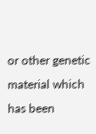or other genetic material which has been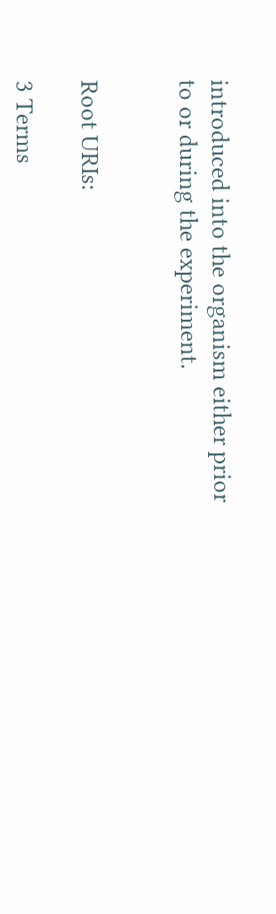introduced into the organism either prior to or during the experiment.


Root URIs:

3 Terms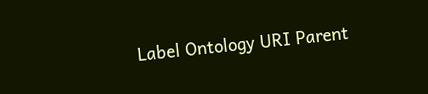Label Ontology URI Parent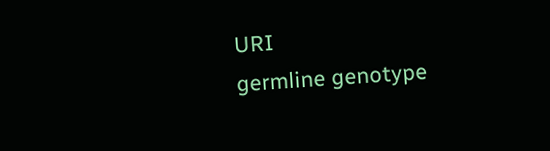URI
germline genotype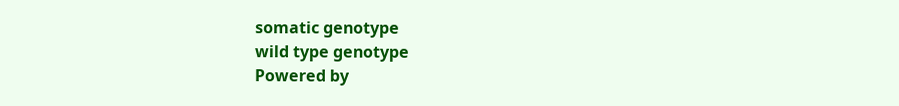somatic genotype
wild type genotype
Powered by